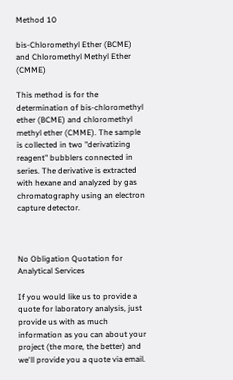Method 10

bis-Chloromethyl Ether (BCME) and Chloromethyl Methyl Ether (CMME)

This method is for the determination of bis-chloromethyl ether (BCME) and chloromethyl methyl ether (CMME). The sample is collected in two "derivatizing reagent" bubblers connected in series. The derivative is extracted with hexane and analyzed by gas chromatography using an electron capture detector.



No Obligation Quotation for Analytical Services

If you would like us to provide a quote for laboratory analysis, just provide us with as much information as you can about your project (the more, the better) and we'll provide you a quote via email.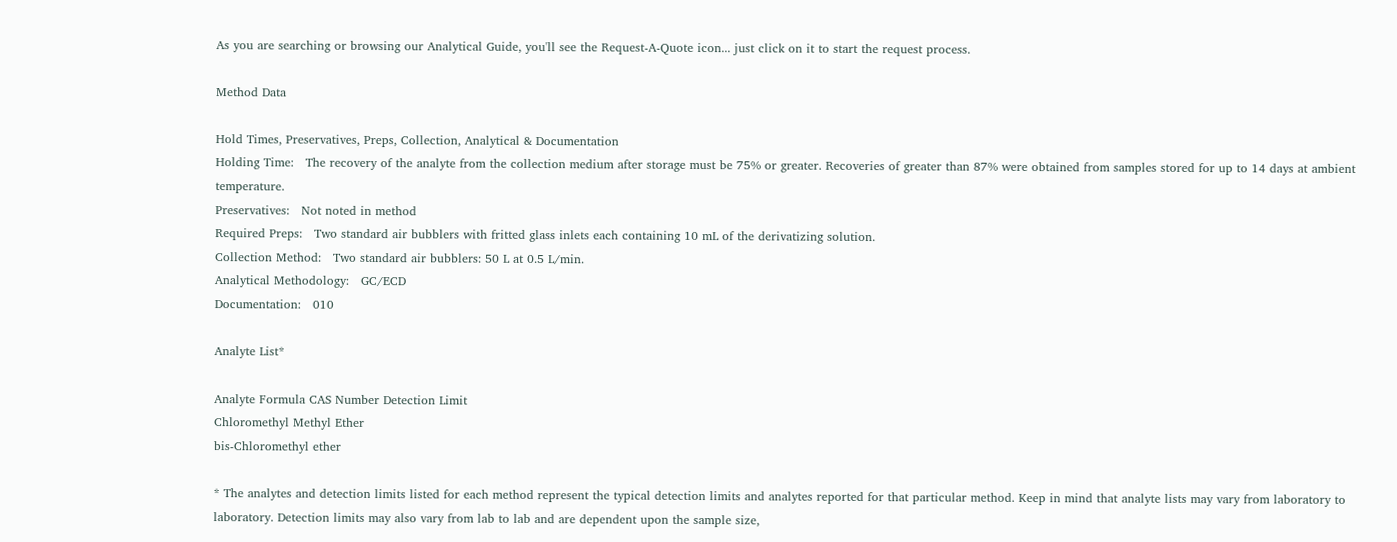As you are searching or browsing our Analytical Guide, you'll see the Request-A-Quote icon... just click on it to start the request process.

Method Data

Hold Times, Preservatives, Preps, Collection, Analytical & Documentation
Holding Time:   The recovery of the analyte from the collection medium after storage must be 75% or greater. Recoveries of greater than 87% were obtained from samples stored for up to 14 days at ambient temperature.
Preservatives:   Not noted in method
Required Preps:   Two standard air bubblers with fritted glass inlets each containing 10 mL of the derivatizing solution.
Collection Method:   Two standard air bubblers: 50 L at 0.5 L/min.
Analytical Methodology:   GC/ECD
Documentation:   010

Analyte List*

Analyte Formula CAS Number Detection Limit
Chloromethyl Methyl Ether
bis-Chloromethyl ether

* The analytes and detection limits listed for each method represent the typical detection limits and analytes reported for that particular method. Keep in mind that analyte lists may vary from laboratory to laboratory. Detection limits may also vary from lab to lab and are dependent upon the sample size,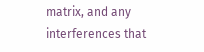matrix, and any interferences that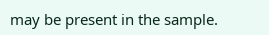may be present in the sample.